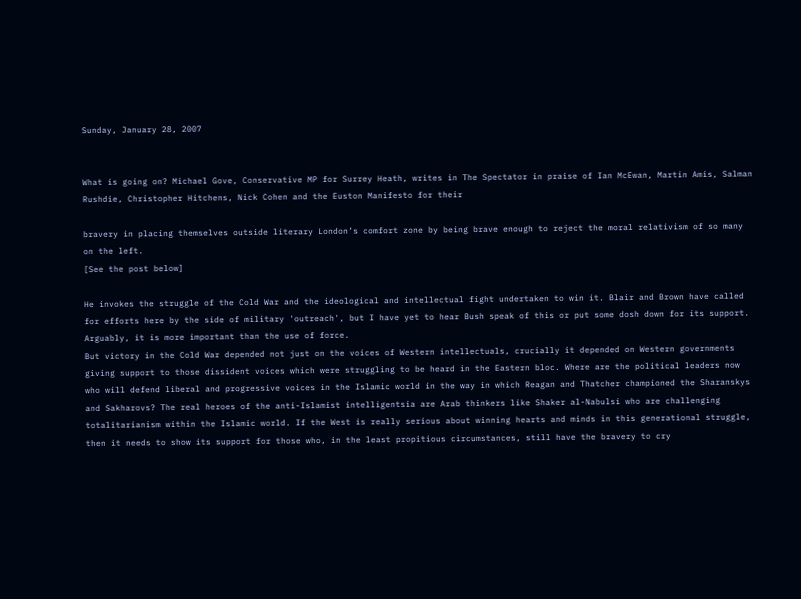Sunday, January 28, 2007


What is going on? Michael Gove, Conservative MP for Surrey Heath, writes in The Spectator in praise of Ian McEwan, Martin Amis, Salman Rushdie, Christopher Hitchens, Nick Cohen and the Euston Manifesto for their

bravery in placing themselves outside literary London’s comfort zone by being brave enough to reject the moral relativism of so many on the left.
[See the post below]

He invokes the struggle of the Cold War and the ideological and intellectual fight undertaken to win it. Blair and Brown have called for efforts here by the side of military 'outreach', but I have yet to hear Bush speak of this or put some dosh down for its support. Arguably, it is more important than the use of force.
But victory in the Cold War depended not just on the voices of Western intellectuals, crucially it depended on Western governments giving support to those dissident voices which were struggling to be heard in the Eastern bloc. Where are the political leaders now who will defend liberal and progressive voices in the Islamic world in the way in which Reagan and Thatcher championed the Sharanskys and Sakharovs? The real heroes of the anti-Islamist intelligentsia are Arab thinkers like Shaker al-Nabulsi who are challenging totalitarianism within the Islamic world. If the West is really serious about winning hearts and minds in this generational struggle, then it needs to show its support for those who, in the least propitious circumstances, still have the bravery to cry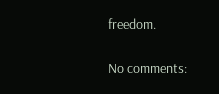freedom.

No comments: